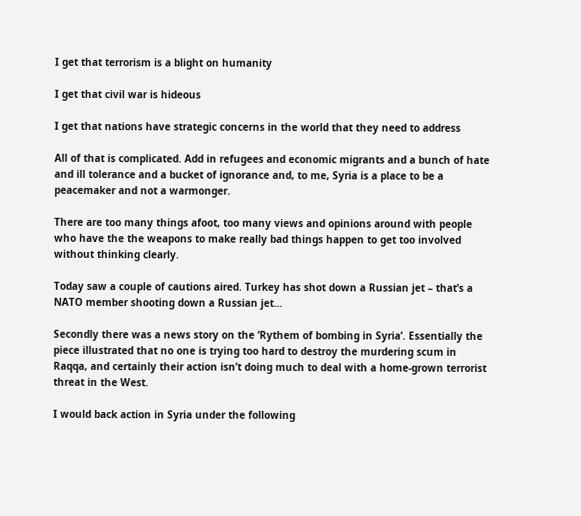I get that terrorism is a blight on humanity

I get that civil war is hideous

I get that nations have strategic concerns in the world that they need to address

All of that is complicated. Add in refugees and economic migrants and a bunch of hate and ill tolerance and a bucket of ignorance and, to me, Syria is a place to be a peacemaker and not a warmonger.

There are too many things afoot, too many views and opinions around with people who have the the weapons to make really bad things happen to get too involved without thinking clearly.

Today saw a couple of cautions aired. Turkey has shot down a Russian jet – that’s a NATO member shooting down a Russian jet…

Secondly there was a news story on the ‘Rythem of bombing in Syria’. Essentially the piece illustrated that no one is trying too hard to destroy the murdering scum in Raqqa, and certainly their action isn’t doing much to deal with a home-grown terrorist threat in the West.

I would back action in Syria under the following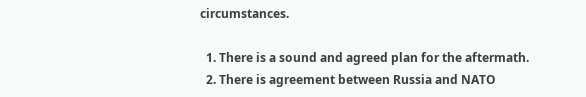circumstances.

  1. There is a sound and agreed plan for the aftermath.
  2. There is agreement between Russia and NATO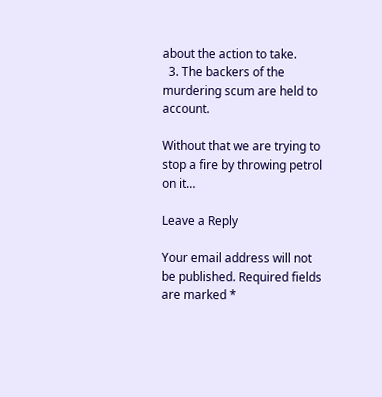about the action to take.
  3. The backers of the murdering scum are held to account.

Without that we are trying to stop a fire by throwing petrol on it…

Leave a Reply

Your email address will not be published. Required fields are marked *